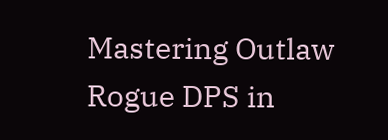Mastering Outlaw Rogue DPS in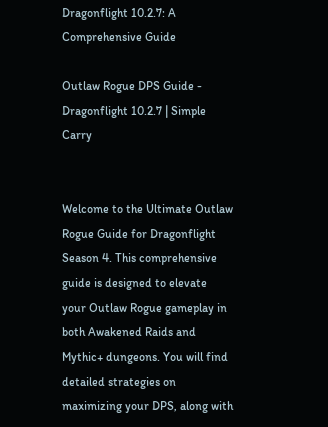Dragonflight 10.2.7: A Comprehensive Guide

Outlaw Rogue DPS Guide - Dragonflight 10.2.7 | Simple Carry


Welcome to the Ultimate Outlaw Rogue Guide for Dragonflight Season 4. This comprehensive guide is designed to elevate your Outlaw Rogue gameplay in both Awakened Raids and Mythic+ dungeons. You will find detailed strategies on maximizing your DPS, along with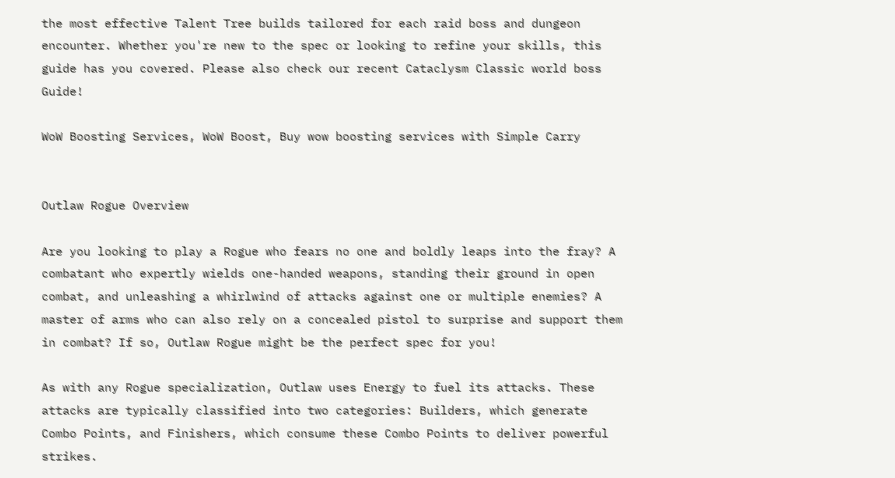the most effective Talent Tree builds tailored for each raid boss and dungeon encounter. Whether you're new to the spec or looking to refine your skills, this guide has you covered. Please also check our recent Cataclysm Classic world boss Guide!

WoW Boosting Services, WoW Boost, Buy wow boosting services with Simple Carry


Outlaw Rogue Overview

Are you looking to play a Rogue who fears no one and boldly leaps into the fray? A combatant who expertly wields one-handed weapons, standing their ground in open combat, and unleashing a whirlwind of attacks against one or multiple enemies? A master of arms who can also rely on a concealed pistol to surprise and support them in combat? If so, Outlaw Rogue might be the perfect spec for you!

As with any Rogue specialization, Outlaw uses Energy to fuel its attacks. These attacks are typically classified into two categories: Builders, which generate Combo Points, and Finishers, which consume these Combo Points to deliver powerful strikes.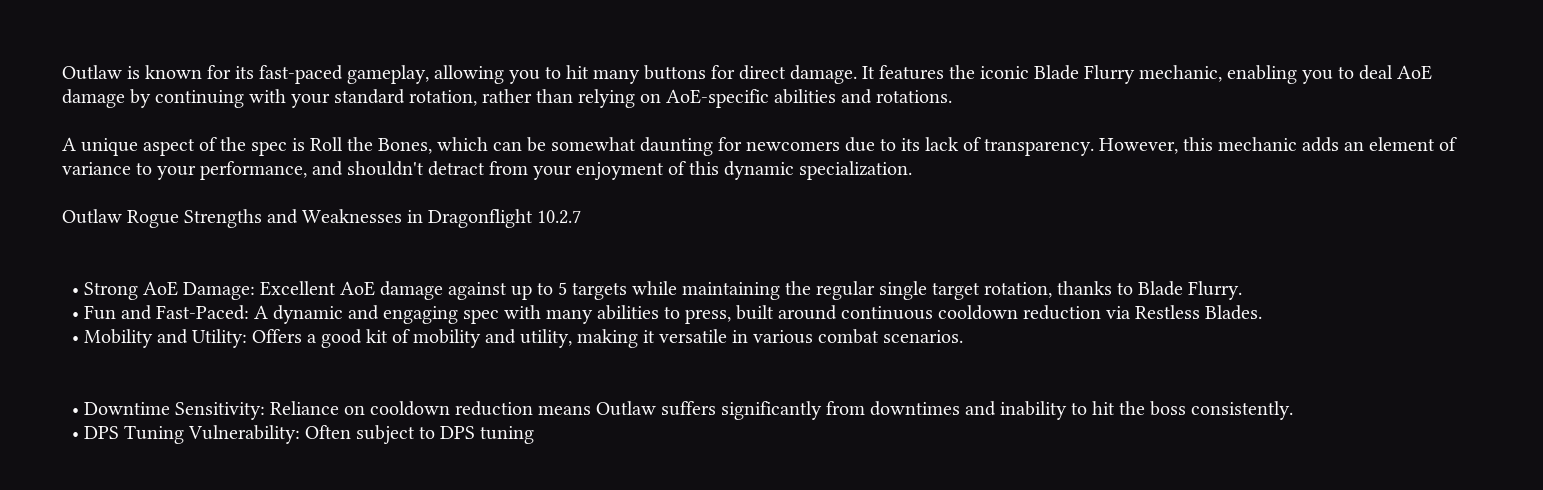Outlaw is known for its fast-paced gameplay, allowing you to hit many buttons for direct damage. It features the iconic Blade Flurry mechanic, enabling you to deal AoE damage by continuing with your standard rotation, rather than relying on AoE-specific abilities and rotations.

A unique aspect of the spec is Roll the Bones, which can be somewhat daunting for newcomers due to its lack of transparency. However, this mechanic adds an element of variance to your performance, and shouldn't detract from your enjoyment of this dynamic specialization.

Outlaw Rogue Strengths and Weaknesses in Dragonflight 10.2.7


  • Strong AoE Damage: Excellent AoE damage against up to 5 targets while maintaining the regular single target rotation, thanks to Blade Flurry.
  • Fun and Fast-Paced: A dynamic and engaging spec with many abilities to press, built around continuous cooldown reduction via Restless Blades.
  • Mobility and Utility: Offers a good kit of mobility and utility, making it versatile in various combat scenarios.


  • Downtime Sensitivity: Reliance on cooldown reduction means Outlaw suffers significantly from downtimes and inability to hit the boss consistently.
  • DPS Tuning Vulnerability: Often subject to DPS tuning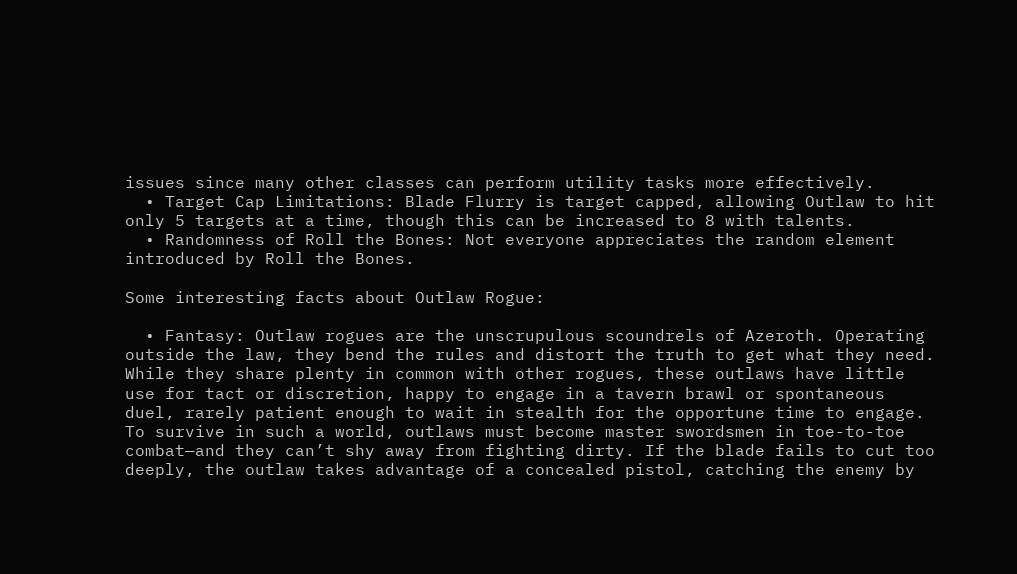issues since many other classes can perform utility tasks more effectively.
  • Target Cap Limitations: Blade Flurry is target capped, allowing Outlaw to hit only 5 targets at a time, though this can be increased to 8 with talents.
  • Randomness of Roll the Bones: Not everyone appreciates the random element introduced by Roll the Bones.

Some interesting facts about Outlaw Rogue:

  • Fantasy: Outlaw rogues are the unscrupulous scoundrels of Azeroth. Operating outside the law, they bend the rules and distort the truth to get what they need. While they share plenty in common with other rogues, these outlaws have little use for tact or discretion, happy to engage in a tavern brawl or spontaneous duel, rarely patient enough to wait in stealth for the opportune time to engage. To survive in such a world, outlaws must become master swordsmen in toe-to-toe combat—and they can’t shy away from fighting dirty. If the blade fails to cut too deeply, the outlaw takes advantage of a concealed pistol, catching the enemy by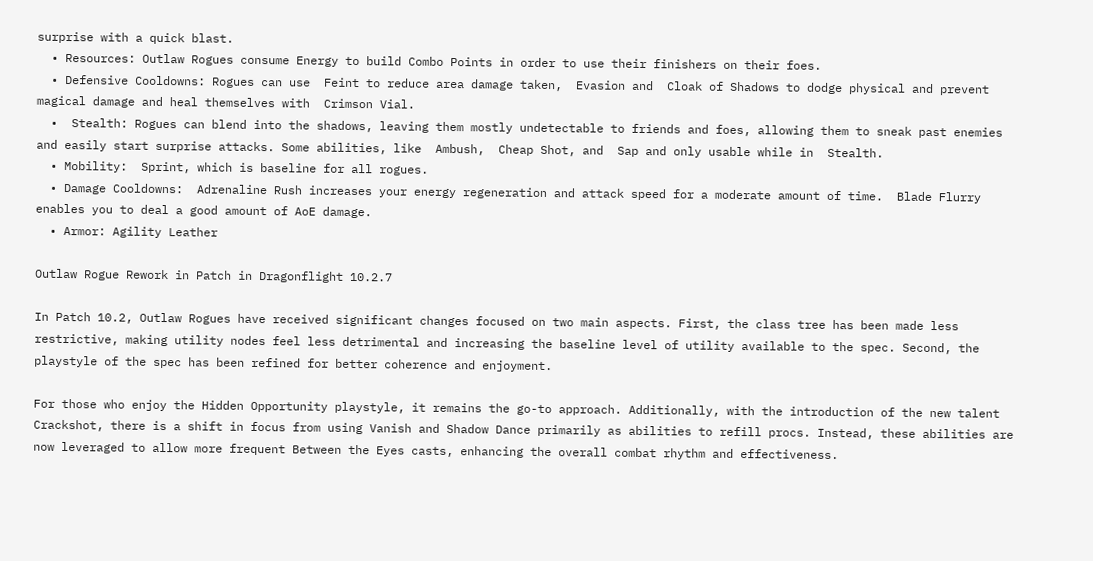surprise with a quick blast.
  • Resources: Outlaw Rogues consume Energy to build Combo Points in order to use their finishers on their foes.
  • Defensive Cooldowns: Rogues can use  Feint to reduce area damage taken,  Evasion and  Cloak of Shadows to dodge physical and prevent magical damage and heal themselves with  Crimson Vial.
  •  Stealth: Rogues can blend into the shadows, leaving them mostly undetectable to friends and foes, allowing them to sneak past enemies and easily start surprise attacks. Some abilities, like  Ambush,  Cheap Shot, and  Sap and only usable while in  Stealth.
  • Mobility:  Sprint, which is baseline for all rogues.
  • Damage Cooldowns:  Adrenaline Rush increases your energy regeneration and attack speed for a moderate amount of time.  Blade Flurry enables you to deal a good amount of AoE damage.
  • Armor: Agility Leather

Outlaw Rogue Rework in Patch in Dragonflight 10.2.7

In Patch 10.2, Outlaw Rogues have received significant changes focused on two main aspects. First, the class tree has been made less restrictive, making utility nodes feel less detrimental and increasing the baseline level of utility available to the spec. Second, the playstyle of the spec has been refined for better coherence and enjoyment.

For those who enjoy the Hidden Opportunity playstyle, it remains the go-to approach. Additionally, with the introduction of the new talent Crackshot, there is a shift in focus from using Vanish and Shadow Dance primarily as abilities to refill procs. Instead, these abilities are now leveraged to allow more frequent Between the Eyes casts, enhancing the overall combat rhythm and effectiveness.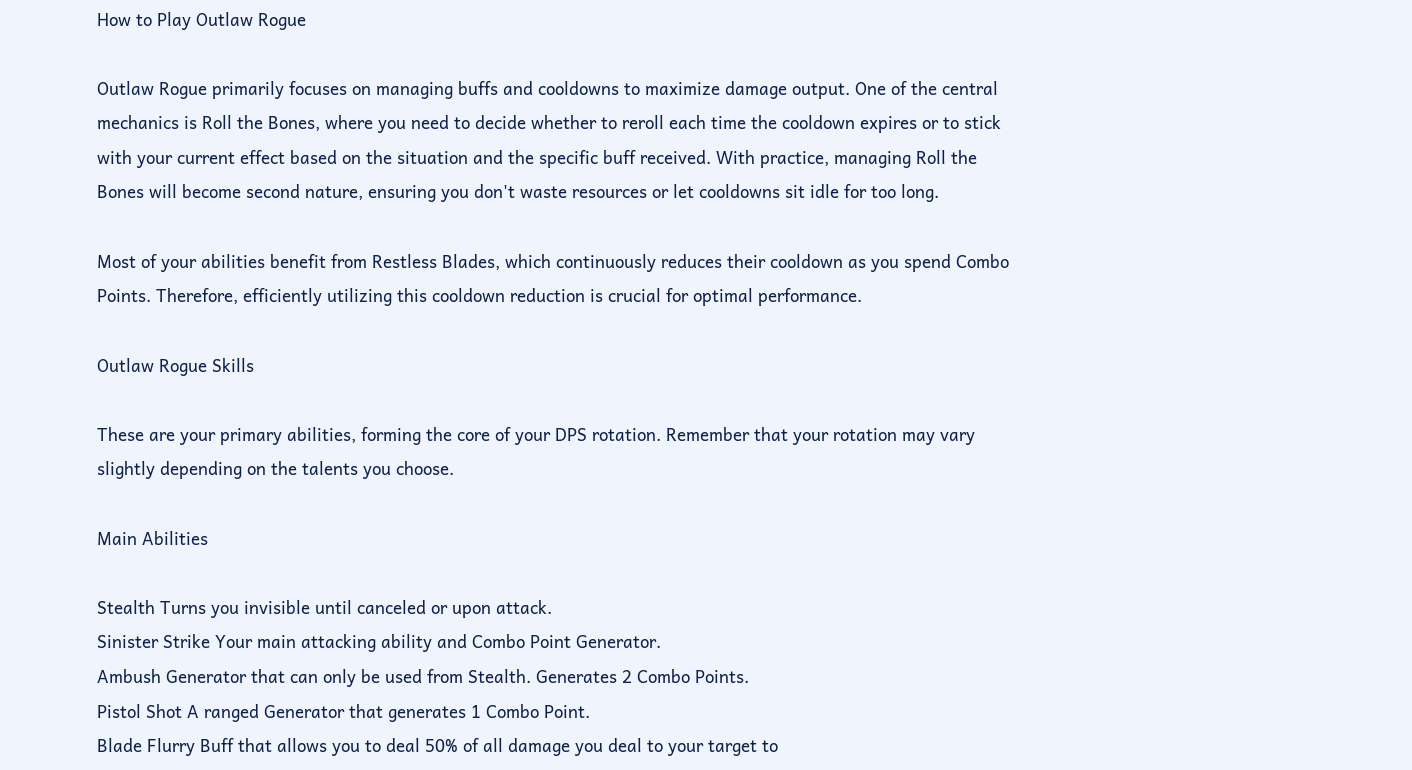How to Play Outlaw Rogue

Outlaw Rogue primarily focuses on managing buffs and cooldowns to maximize damage output. One of the central mechanics is Roll the Bones, where you need to decide whether to reroll each time the cooldown expires or to stick with your current effect based on the situation and the specific buff received. With practice, managing Roll the Bones will become second nature, ensuring you don't waste resources or let cooldowns sit idle for too long.

Most of your abilities benefit from Restless Blades, which continuously reduces their cooldown as you spend Combo Points. Therefore, efficiently utilizing this cooldown reduction is crucial for optimal performance.

Outlaw Rogue Skills

These are your primary abilities, forming the core of your DPS rotation. Remember that your rotation may vary slightly depending on the talents you choose.

Main Abilities

Stealth Turns you invisible until canceled or upon attack.
Sinister Strike Your main attacking ability and Combo Point Generator.
Ambush Generator that can only be used from Stealth. Generates 2 Combo Points.
Pistol Shot A ranged Generator that generates 1 Combo Point.
Blade Flurry Buff that allows you to deal 50% of all damage you deal to your target to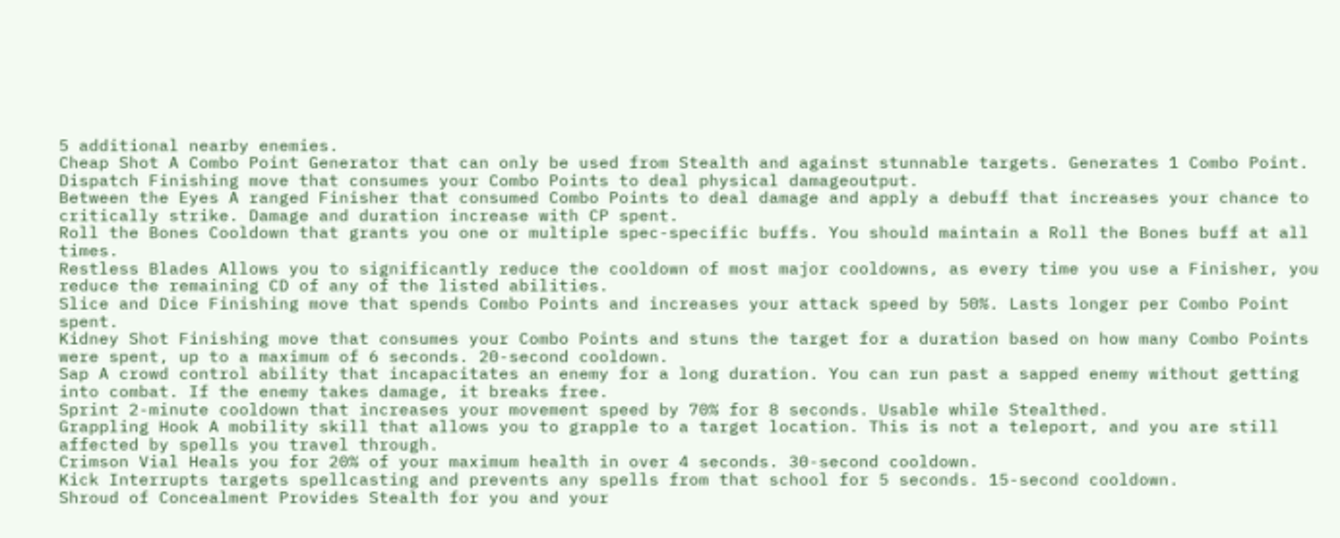5 additional nearby enemies.
Cheap Shot A Combo Point Generator that can only be used from Stealth and against stunnable targets. Generates 1 Combo Point.
Dispatch Finishing move that consumes your Combo Points to deal physical damageoutput.
Between the Eyes A ranged Finisher that consumed Combo Points to deal damage and apply a debuff that increases your chance to critically strike. Damage and duration increase with CP spent.
Roll the Bones Cooldown that grants you one or multiple spec-specific buffs. You should maintain a Roll the Bones buff at all times.
Restless Blades Allows you to significantly reduce the cooldown of most major cooldowns, as every time you use a Finisher, you reduce the remaining CD of any of the listed abilities.
Slice and Dice Finishing move that spends Combo Points and increases your attack speed by 50%. Lasts longer per Combo Point spent.
Kidney Shot Finishing move that consumes your Combo Points and stuns the target for a duration based on how many Combo Points were spent, up to a maximum of 6 seconds. 20-second cooldown.
Sap A crowd control ability that incapacitates an enemy for a long duration. You can run past a sapped enemy without getting into combat. If the enemy takes damage, it breaks free.
Sprint 2-minute cooldown that increases your movement speed by 70% for 8 seconds. Usable while Stealthed.
Grappling Hook A mobility skill that allows you to grapple to a target location. This is not a teleport, and you are still affected by spells you travel through.
Crimson Vial Heals you for 20% of your maximum health in over 4 seconds. 30-second cooldown.
Kick Interrupts targets spellcasting and prevents any spells from that school for 5 seconds. 15-second cooldown.
Shroud of Concealment Provides Stealth for you and your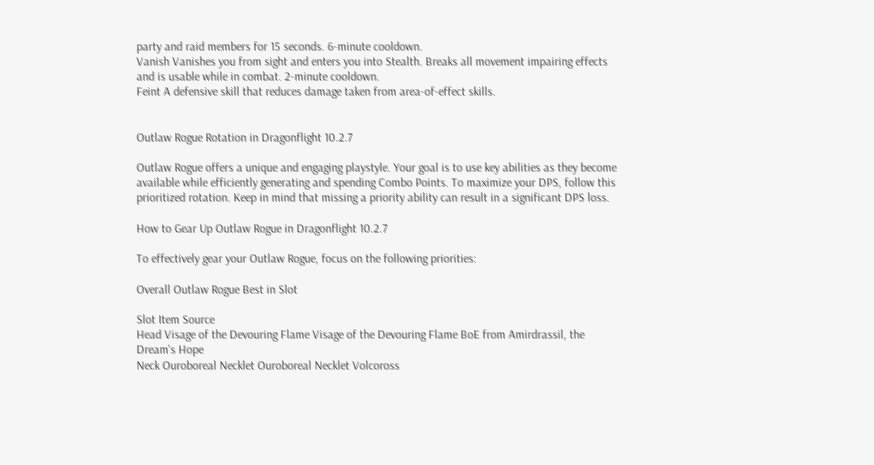party and raid members for 15 seconds. 6-minute cooldown.
Vanish Vanishes you from sight and enters you into Stealth. Breaks all movement impairing effects and is usable while in combat. 2-minute cooldown.
Feint A defensive skill that reduces damage taken from area-of-effect skills.


Outlaw Rogue Rotation in Dragonflight 10.2.7

Outlaw Rogue offers a unique and engaging playstyle. Your goal is to use key abilities as they become available while efficiently generating and spending Combo Points. To maximize your DPS, follow this prioritized rotation. Keep in mind that missing a priority ability can result in a significant DPS loss.

How to Gear Up Outlaw Rogue in Dragonflight 10.2.7

To effectively gear your Outlaw Rogue, focus on the following priorities:

Overall Outlaw Rogue Best in Slot

Slot Item Source
Head Visage of the Devouring Flame Visage of the Devouring Flame BoE from Amirdrassil, the Dream's Hope
Neck Ouroboreal Necklet Ouroboreal Necklet Volcoross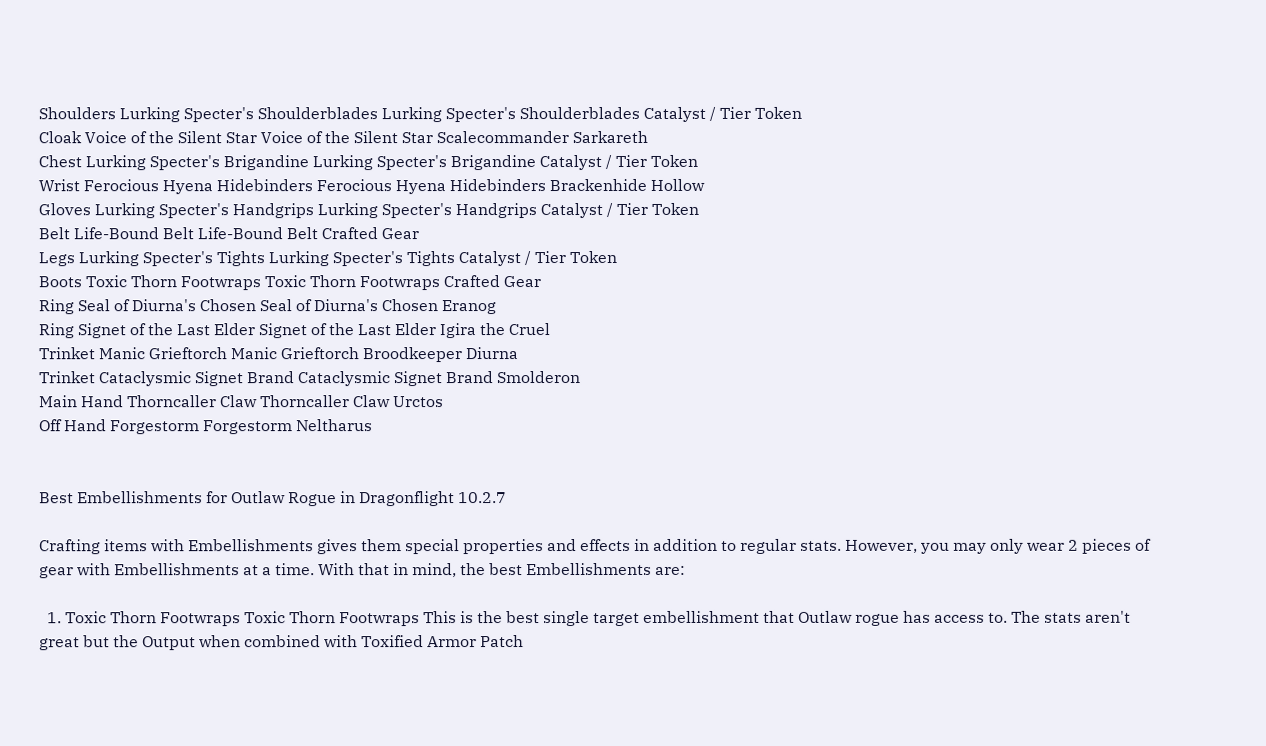Shoulders Lurking Specter's Shoulderblades Lurking Specter's Shoulderblades Catalyst / Tier Token
Cloak Voice of the Silent Star Voice of the Silent Star Scalecommander Sarkareth
Chest Lurking Specter's Brigandine Lurking Specter's Brigandine Catalyst / Tier Token
Wrist Ferocious Hyena Hidebinders Ferocious Hyena Hidebinders Brackenhide Hollow
Gloves Lurking Specter's Handgrips Lurking Specter's Handgrips Catalyst / Tier Token
Belt Life-Bound Belt Life-Bound Belt Crafted Gear
Legs Lurking Specter's Tights Lurking Specter's Tights Catalyst / Tier Token
Boots Toxic Thorn Footwraps Toxic Thorn Footwraps Crafted Gear
Ring Seal of Diurna's Chosen Seal of Diurna's Chosen Eranog
Ring Signet of the Last Elder Signet of the Last Elder Igira the Cruel
Trinket Manic Grieftorch Manic Grieftorch Broodkeeper Diurna
Trinket Cataclysmic Signet Brand Cataclysmic Signet Brand Smolderon
Main Hand Thorncaller Claw Thorncaller Claw Urctos
Off Hand Forgestorm Forgestorm Neltharus


Best Embellishments for Outlaw Rogue in Dragonflight 10.2.7

Crafting items with Embellishments gives them special properties and effects in addition to regular stats. However, you may only wear 2 pieces of gear with Embellishments at a time. With that in mind, the best Embellishments are:

  1. Toxic Thorn Footwraps Toxic Thorn Footwraps This is the best single target embellishment that Outlaw rogue has access to. The stats aren't great but the Output when combined with Toxified Armor Patch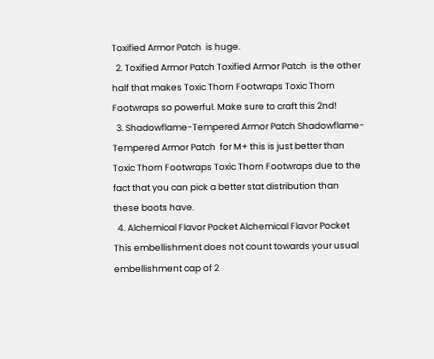Toxified Armor Patch  is huge.
  2. Toxified Armor Patch Toxified Armor Patch  is the other half that makes Toxic Thorn Footwraps Toxic Thorn Footwraps so powerful. Make sure to craft this 2nd!
  3. Shadowflame-Tempered Armor Patch Shadowflame-Tempered Armor Patch  for M+ this is just better than Toxic Thorn Footwraps Toxic Thorn Footwraps due to the fact that you can pick a better stat distribution than these boots have.
  4. Alchemical Flavor Pocket Alchemical Flavor Pocket This embellishment does not count towards your usual embellishment cap of 2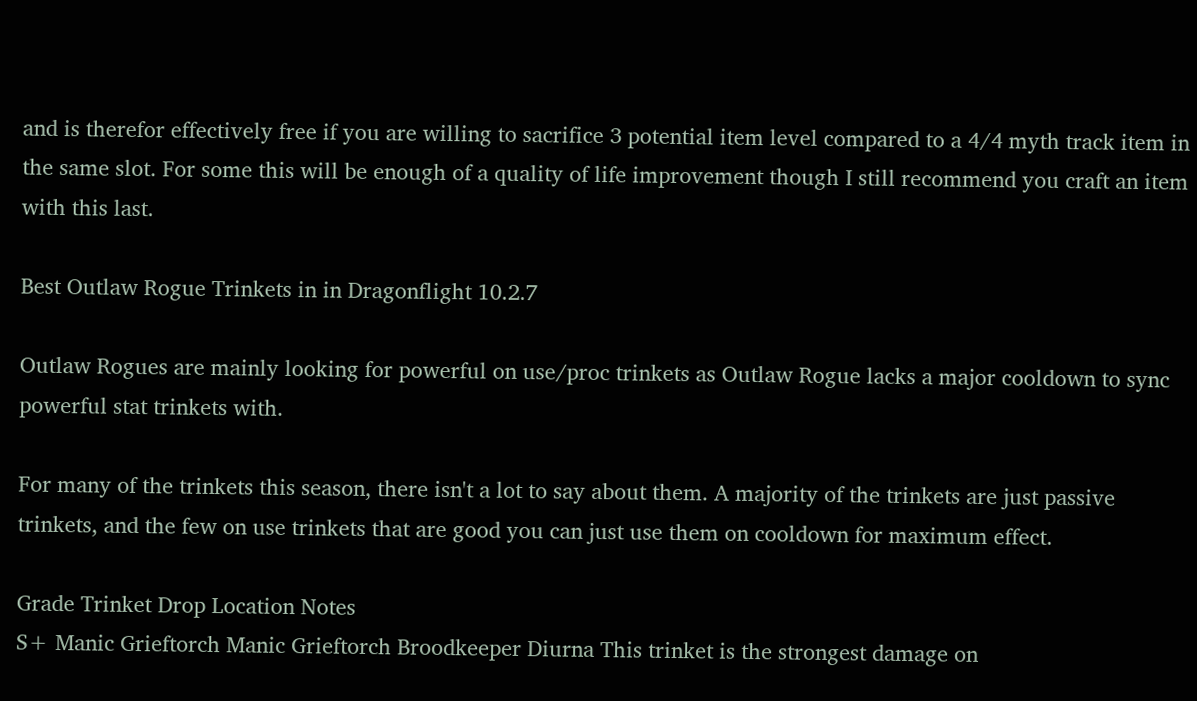and is therefor effectively free if you are willing to sacrifice 3 potential item level compared to a 4/4 myth track item in the same slot. For some this will be enough of a quality of life improvement though I still recommend you craft an item with this last.

Best Outlaw Rogue Trinkets in in Dragonflight 10.2.7

Outlaw Rogues are mainly looking for powerful on use/proc trinkets as Outlaw Rogue lacks a major cooldown to sync powerful stat trinkets with.

For many of the trinkets this season, there isn't a lot to say about them. A majority of the trinkets are just passive trinkets, and the few on use trinkets that are good you can just use them on cooldown for maximum effect.

Grade Trinket Drop Location Notes
S+ Manic Grieftorch Manic Grieftorch Broodkeeper Diurna This trinket is the strongest damage on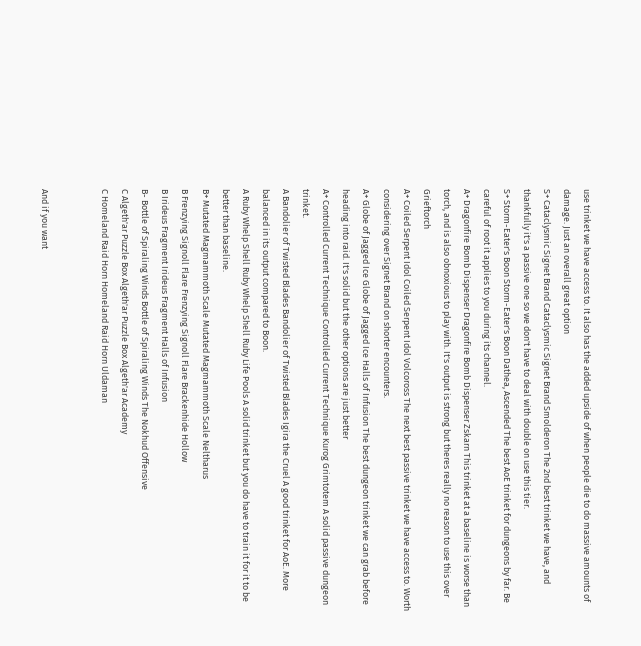use trinket we have access to. It also has the added upside of when people die to do massive amounts of damage. Just an overall great option
S+ Cataclysmic Signet Brand Cataclysmic Signet Brand Smolderon The 2nd best trinket we have, and thankfully it's a passive one so we don't have to deal with double on use this tier.
S+ Storm-Eater's Boon Storm-Eater's Boon Dathea, Ascended The best AoE trinket for dungeons by far. Be careful of root it applies to you during its channel.
A+ Dragonfire Bomb Dispenser Dragonfire Bomb Dispenser Zskarn This trinket at a baseline is worse than torch, and is also obnoxious to play with. It's output is strong but theres really no reason to use this over Grieftorch
A+ Coiled Serpent Idol Coiled Serpent Idol Volcoross The next best passive trinket we have access to. Worth considering over Signet Brand on shorter encounters.
A+ Globe of Jagged Ice Globe of Jagged Ice Halls of Infusion The best dungeon trinket we can grab before heading into raid. It's solid but the other options are just better
A+ Controlled Current Technique Controlled Current Technique Kurog Grimtotem A solid passive dungeon trinket.
A Bandolier of Twisted Blades Bandolier of Twisted Blades Igira the Cruel A good trinket for AoE. More balanced in its output compared to Boon.
A Ruby Whelp Shell Ruby Whelp Shell Ruby Life Pools A solid trinket but you do have to train it for it to be better than baseline.
B+ Mutated Magmammoth Scale Mutated Magmammoth Scale Neltharus
B Frenzying Signoll Flare Frenzying Signoll Flare Brackenhide Hollow
B Irideus Fragment Irideus Fragment Halls of Infusion
B- Bottle of Spiraling Winds Bottle of Spiraling Winds The Nokhud Offensive
C Algeth'ar Puzzle Box Algeth'ar Puzzle Box Algeth'ar Academy
C Homeland Raid Horn Homeland Raid Horn Uldaman


And if you want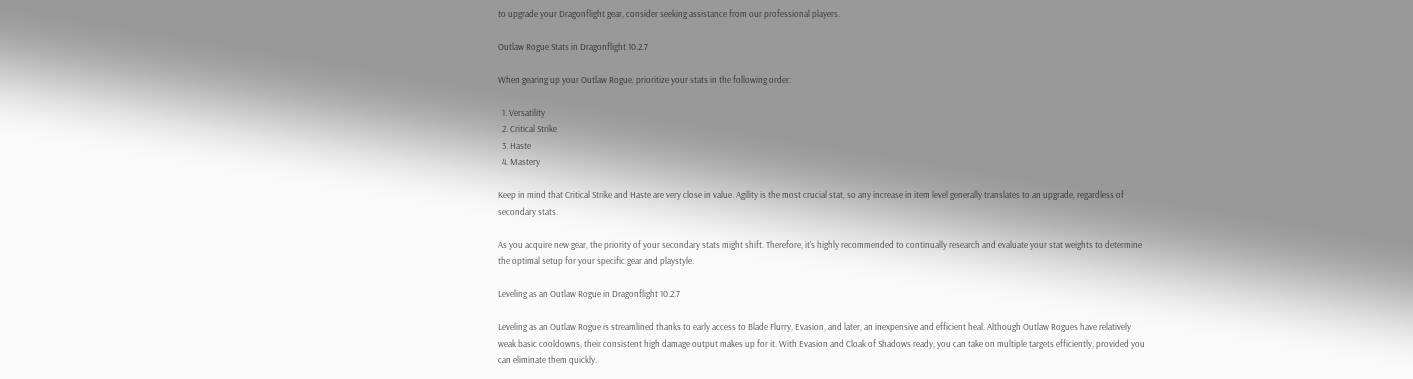to upgrade your Dragonflight gear, consider seeking assistance from our professional players.

Outlaw Rogue Stats in Dragonflight 10.2.7

When gearing up your Outlaw Rogue, prioritize your stats in the following order:

  1. Versatility
  2. Critical Strike
  3. Haste
  4. Mastery

Keep in mind that Critical Strike and Haste are very close in value. Agility is the most crucial stat, so any increase in item level generally translates to an upgrade, regardless of secondary stats.

As you acquire new gear, the priority of your secondary stats might shift. Therefore, it's highly recommended to continually research and evaluate your stat weights to determine the optimal setup for your specific gear and playstyle.

Leveling as an Outlaw Rogue in Dragonflight 10.2.7

Leveling as an Outlaw Rogue is streamlined thanks to early access to Blade Flurry, Evasion, and later, an inexpensive and efficient heal. Although Outlaw Rogues have relatively weak basic cooldowns, their consistent high damage output makes up for it. With Evasion and Cloak of Shadows ready, you can take on multiple targets efficiently, provided you can eliminate them quickly.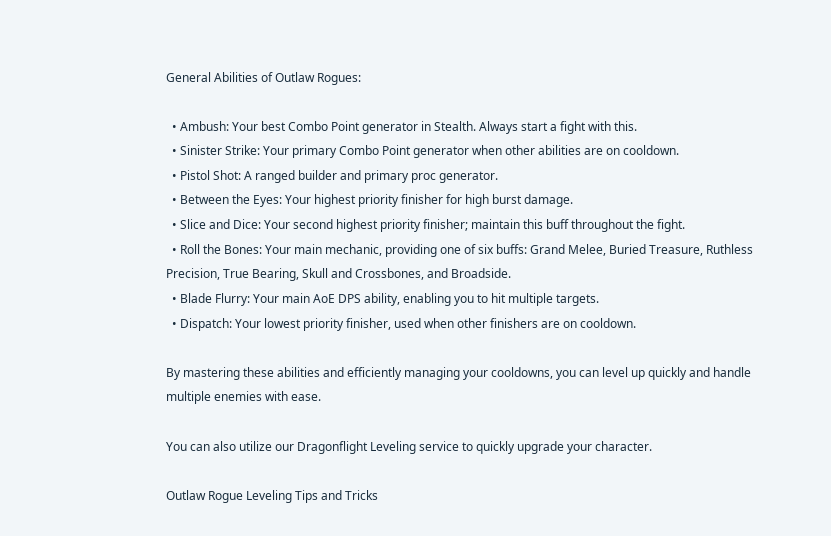General Abilities of Outlaw Rogues:

  • Ambush: Your best Combo Point generator in Stealth. Always start a fight with this.
  • Sinister Strike: Your primary Combo Point generator when other abilities are on cooldown.
  • Pistol Shot: A ranged builder and primary proc generator.
  • Between the Eyes: Your highest priority finisher for high burst damage.
  • Slice and Dice: Your second highest priority finisher; maintain this buff throughout the fight.
  • Roll the Bones: Your main mechanic, providing one of six buffs: Grand Melee, Buried Treasure, Ruthless Precision, True Bearing, Skull and Crossbones, and Broadside.
  • Blade Flurry: Your main AoE DPS ability, enabling you to hit multiple targets.
  • Dispatch: Your lowest priority finisher, used when other finishers are on cooldown.

By mastering these abilities and efficiently managing your cooldowns, you can level up quickly and handle multiple enemies with ease.

You can also utilize our Dragonflight Leveling service to quickly upgrade your character.

Outlaw Rogue Leveling Tips and Tricks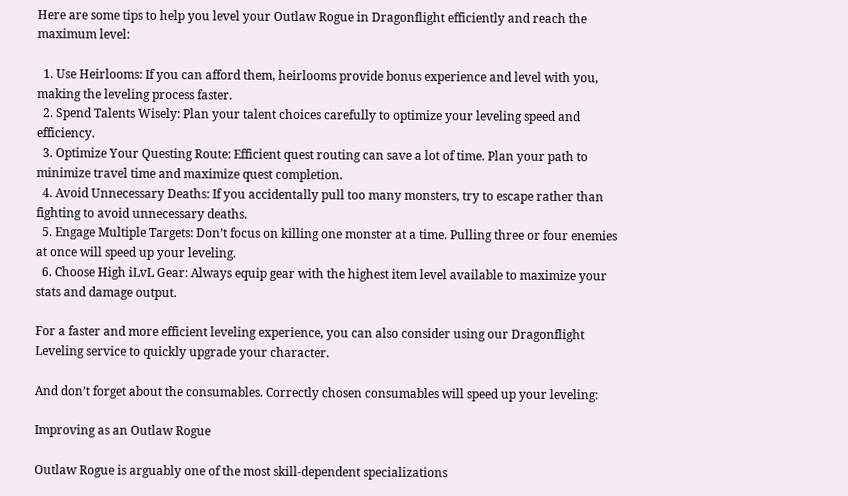Here are some tips to help you level your Outlaw Rogue in Dragonflight efficiently and reach the maximum level:

  1. Use Heirlooms: If you can afford them, heirlooms provide bonus experience and level with you, making the leveling process faster.
  2. Spend Talents Wisely: Plan your talent choices carefully to optimize your leveling speed and efficiency.
  3. Optimize Your Questing Route: Efficient quest routing can save a lot of time. Plan your path to minimize travel time and maximize quest completion.
  4. Avoid Unnecessary Deaths: If you accidentally pull too many monsters, try to escape rather than fighting to avoid unnecessary deaths.
  5. Engage Multiple Targets: Don’t focus on killing one monster at a time. Pulling three or four enemies at once will speed up your leveling.
  6. Choose High iLvL Gear: Always equip gear with the highest item level available to maximize your stats and damage output.

For a faster and more efficient leveling experience, you can also consider using our Dragonflight Leveling service to quickly upgrade your character.

And don’t forget about the consumables. Correctly chosen consumables will speed up your leveling:

Improving as an Outlaw Rogue

Outlaw Rogue is arguably one of the most skill-dependent specializations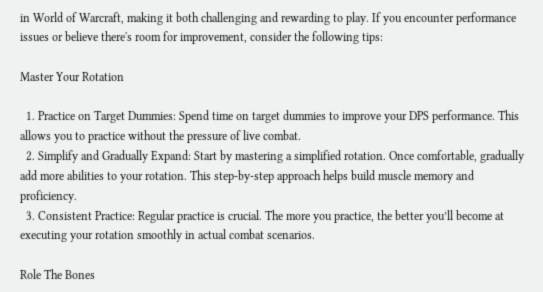in World of Warcraft, making it both challenging and rewarding to play. If you encounter performance issues or believe there's room for improvement, consider the following tips:

Master Your Rotation

  1. Practice on Target Dummies: Spend time on target dummies to improve your DPS performance. This allows you to practice without the pressure of live combat.
  2. Simplify and Gradually Expand: Start by mastering a simplified rotation. Once comfortable, gradually add more abilities to your rotation. This step-by-step approach helps build muscle memory and proficiency.
  3. Consistent Practice: Regular practice is crucial. The more you practice, the better you’ll become at executing your rotation smoothly in actual combat scenarios.

Role The Bones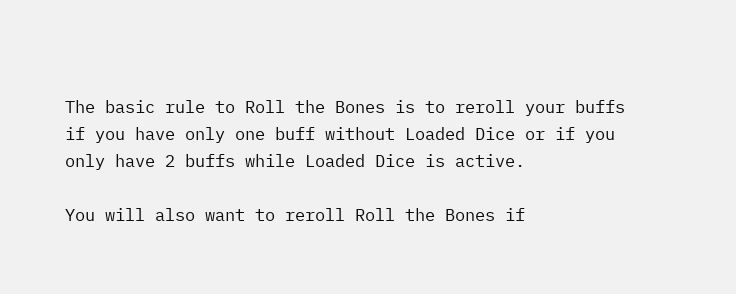The basic rule to Roll the Bones is to reroll your buffs if you have only one buff without Loaded Dice or if you only have 2 buffs while Loaded Dice is active.

You will also want to reroll Roll the Bones if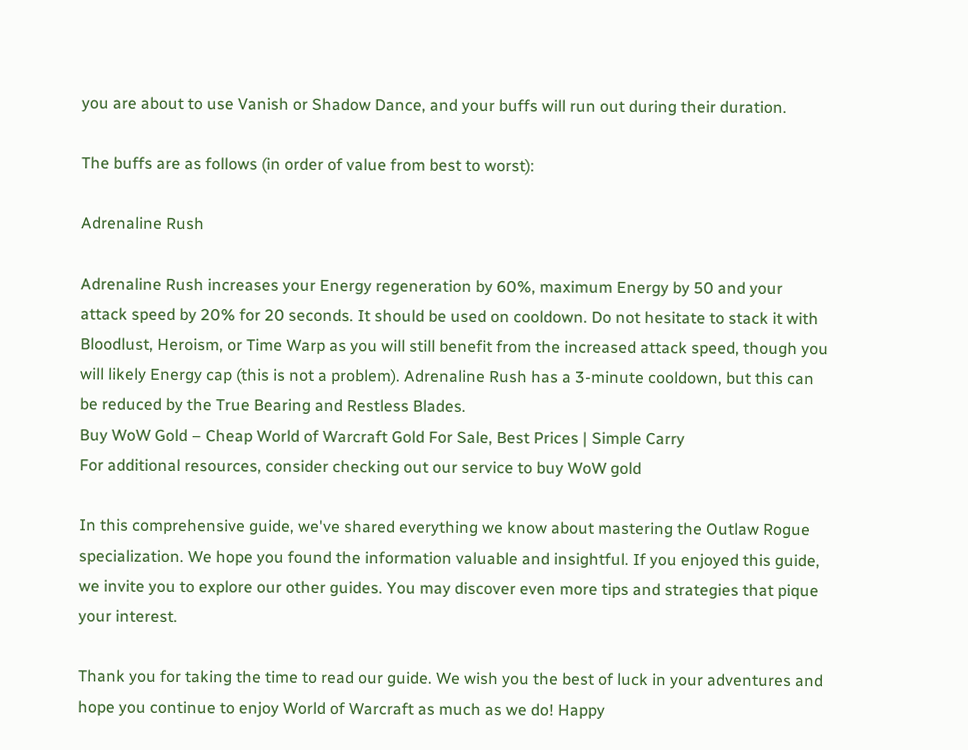you are about to use Vanish or Shadow Dance, and your buffs will run out during their duration.

The buffs are as follows (in order of value from best to worst):

Adrenaline Rush

Adrenaline Rush increases your Energy regeneration by 60%, maximum Energy by 50 and your attack speed by 20% for 20 seconds. It should be used on cooldown. Do not hesitate to stack it with Bloodlust, Heroism, or Time Warp as you will still benefit from the increased attack speed, though you will likely Energy cap (this is not a problem). Adrenaline Rush has a 3-minute cooldown, but this can be reduced by the True Bearing and Restless Blades.
Buy WoW Gold – Cheap World of Warcraft Gold For Sale, Best Prices | Simple Carry
For additional resources, consider checking out our service to buy WoW gold

In this comprehensive guide, we've shared everything we know about mastering the Outlaw Rogue specialization. We hope you found the information valuable and insightful. If you enjoyed this guide, we invite you to explore our other guides. You may discover even more tips and strategies that pique your interest.

Thank you for taking the time to read our guide. We wish you the best of luck in your adventures and hope you continue to enjoy World of Warcraft as much as we do! Happy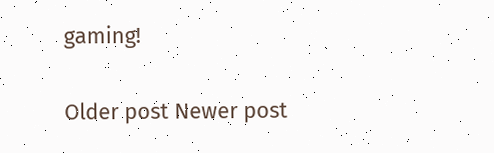gaming!

Older post Newer post